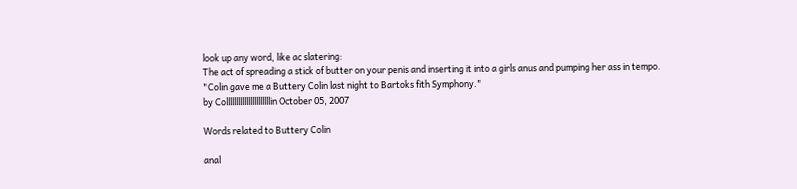look up any word, like ac slatering:
The act of spreading a stick of butter on your penis and inserting it into a girls anus and pumping her ass in tempo.
"Colin gave me a Buttery Colin last night to Bartoks fith Symphony."
by Collllllllllllllllllllllin October 05, 2007

Words related to Buttery Colin

anal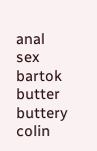anal sex bartok butter buttery colin